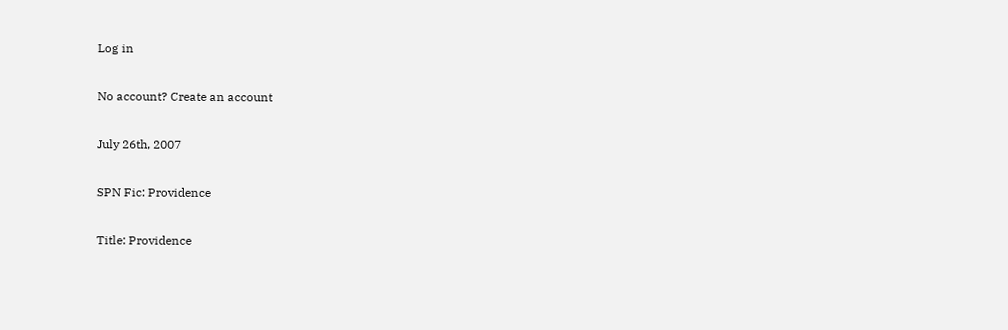Log in

No account? Create an account

July 26th, 2007

SPN Fic: Providence

Title: Providence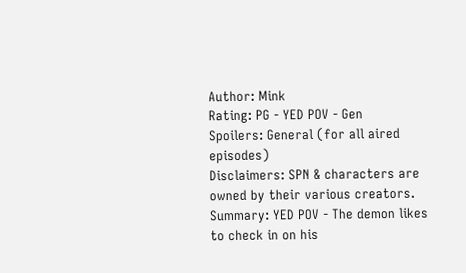Author: Mink
Rating: PG - YED POV - Gen
Spoilers: General (for all aired episodes)
Disclaimers: SPN & characters are owned by their various creators.
Summary: YED POV - The demon likes to check in on his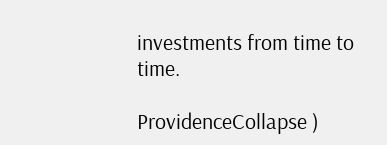investments from time to time.

ProvidenceCollapse )